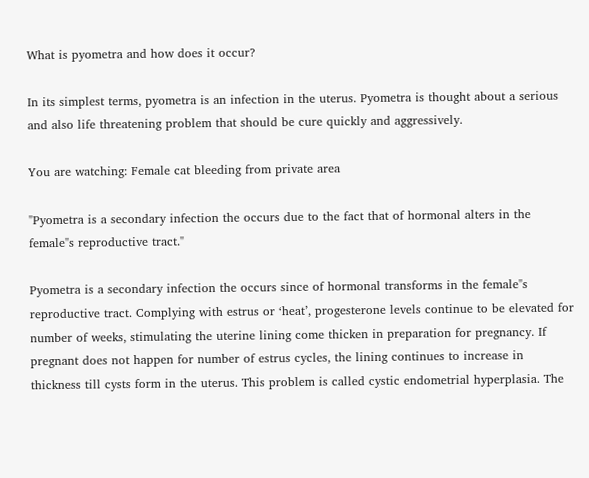What is pyometra and how does it occur?

In its simplest terms, pyometra is an infection in the uterus. Pyometra is thought about a serious and also life threatening problem that should be cure quickly and aggressively.

You are watching: Female cat bleeding from private area

"Pyometra is a secondary infection the occurs due to the fact that of hormonal alters in the female"s reproductive tract."

Pyometra is a secondary infection the occurs since of hormonal transforms in the female"s reproductive tract. Complying with estrus or ‘heat’, progesterone levels continue to be elevated for number of weeks, stimulating the uterine lining come thicken in preparation for pregnancy. If pregnant does not happen for number of estrus cycles, the lining continues to increase in thickness till cysts form in the uterus. This problem is called cystic endometrial hyperplasia. The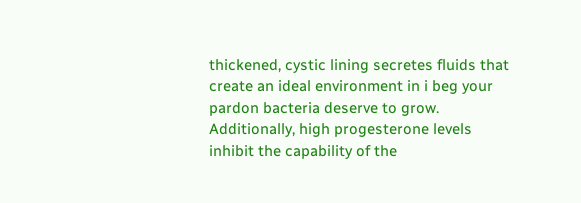thickened, cystic lining secretes fluids that create an ideal environment in i beg your pardon bacteria deserve to grow. Additionally, high progesterone levels inhibit the capability of the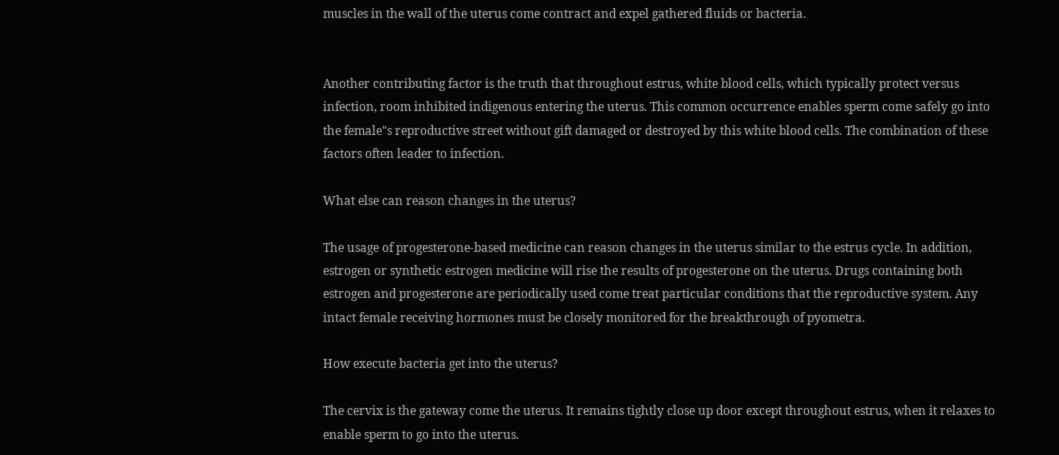muscles in the wall of the uterus come contract and expel gathered fluids or bacteria.


Another contributing factor is the truth that throughout estrus, white blood cells, which typically protect versus infection, room inhibited indigenous entering the uterus. This common occurrence enables sperm come safely go into the female"s reproductive street without gift damaged or destroyed by this white blood cells. The combination of these factors often leader to infection.

What else can reason changes in the uterus?

The usage of progesterone-based medicine can reason changes in the uterus similar to the estrus cycle. In addition, estrogen or synthetic estrogen medicine will rise the results of progesterone on the uterus. Drugs containing both estrogen and progesterone are periodically used come treat particular conditions that the reproductive system. Any intact female receiving hormones must be closely monitored for the breakthrough of pyometra.

How execute bacteria get into the uterus?

The cervix is the gateway come the uterus. It remains tightly close up door except throughout estrus, when it relaxes to enable sperm to go into the uterus.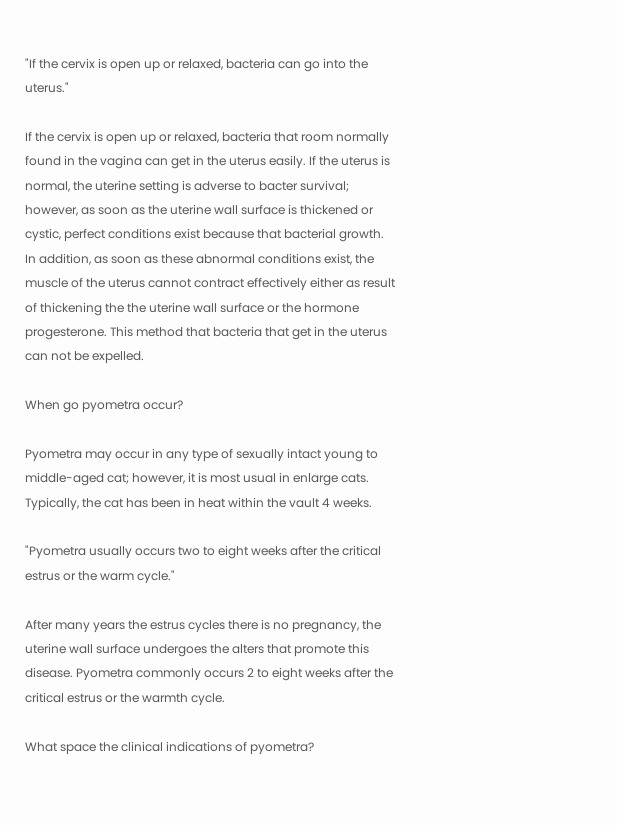"If the cervix is open up or relaxed, bacteria can go into the uterus."

If the cervix is open up or relaxed, bacteria that room normally found in the vagina can get in the uterus easily. If the uterus is normal, the uterine setting is adverse to bacter survival; however, as soon as the uterine wall surface is thickened or cystic, perfect conditions exist because that bacterial growth. In addition, as soon as these abnormal conditions exist, the muscle of the uterus cannot contract effectively either as result of thickening the the uterine wall surface or the hormone progesterone. This method that bacteria that get in the uterus can not be expelled.

When go pyometra occur?

Pyometra may occur in any type of sexually intact young to middle-aged cat; however, it is most usual in enlarge cats. Typically, the cat has been in heat within the vault 4 weeks.

"Pyometra usually occurs two to eight weeks after the critical estrus or the warm cycle."

After many years the estrus cycles there is no pregnancy, the uterine wall surface undergoes the alters that promote this disease. Pyometra commonly occurs 2 to eight weeks after the critical estrus or the warmth cycle.

What space the clinical indications of pyometra?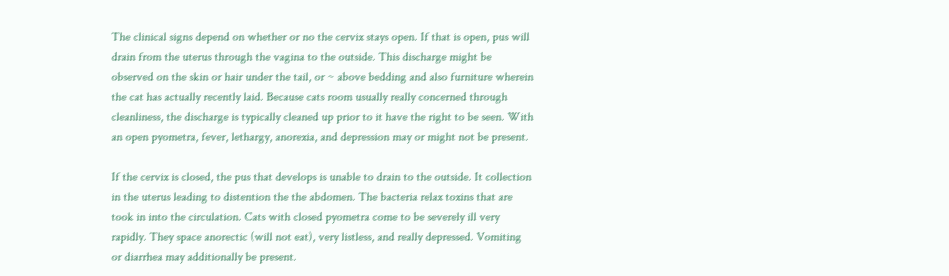The clinical signs depend on whether or no the cervix stays open. If that is open, pus will drain from the uterus through the vagina to the outside. This discharge might be observed on the skin or hair under the tail, or ~ above bedding and also furniture wherein the cat has actually recently laid. Because cats room usually really concerned through cleanliness, the discharge is typically cleaned up prior to it have the right to be seen. With an open pyometra, fever, lethargy, anorexia, and depression may or might not be present.

If the cervix is closed, the pus that develops is unable to drain to the outside. It collection in the uterus leading to distention the the abdomen. The bacteria relax toxins that are took in into the circulation. Cats with closed pyometra come to be severely ill very rapidly. They space anorectic (will not eat), very listless, and really depressed. Vomiting or diarrhea may additionally be present.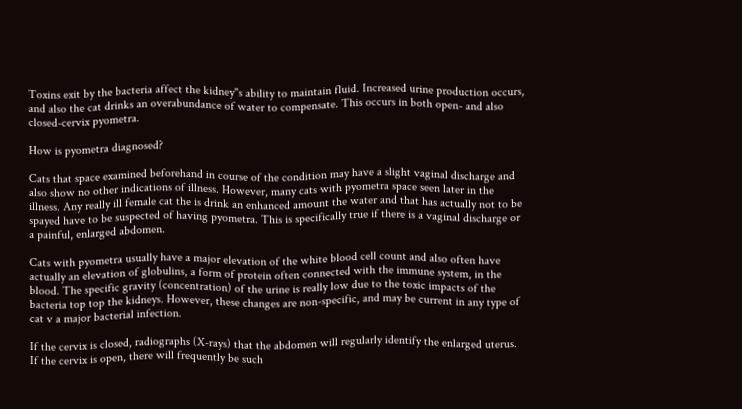Toxins exit by the bacteria affect the kidney"s ability to maintain fluid. Increased urine production occurs, and also the cat drinks an overabundance of water to compensate. This occurs in both open- and also closed-cervix pyometra.

How is pyometra diagnosed?

Cats that space examined beforehand in course of the condition may have a slight vaginal discharge and also show no other indications of illness. However, many cats with pyometra space seen later in the illness. Any really ill female cat the is drink an enhanced amount the water and that has actually not to be spayed have to be suspected of having pyometra. This is specifically true if there is a vaginal discharge or a painful, enlarged abdomen.

Cats with pyometra usually have a major elevation of the white blood cell count and also often have actually an elevation of globulins, a form of protein often connected with the immune system, in the blood. The specific gravity (concentration) of the urine is really low due to the toxic impacts of the bacteria top top the kidneys. However, these changes are non-specific, and may be current in any type of cat v a major bacterial infection.

If the cervix is closed, radiographs (X-rays) that the abdomen will regularly identify the enlarged uterus. If the cervix is open, there will frequently be such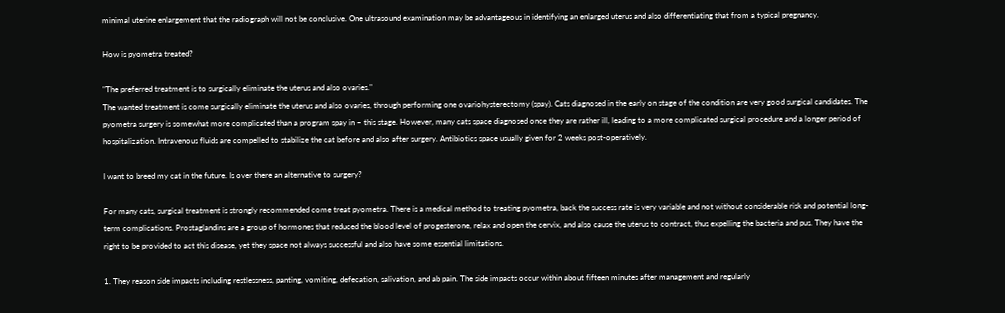minimal uterine enlargement that the radiograph will not be conclusive. One ultrasound examination may be advantageous in identifying an enlarged uterus and also differentiating that from a typical pregnancy.

How is pyometra treated?

"The preferred treatment is to surgically eliminate the uterus and also ovaries."
The wanted treatment is come surgically eliminate the uterus and also ovaries, through performing one ovariohysterectomy (spay). Cats diagnosed in the early on stage of the condition are very good surgical candidates. The pyometra surgery is somewhat more complicated than a program spay in ~ this stage. However, many cats space diagnosed once they are rather ill, leading to a more complicated surgical procedure and a longer period of hospitalization. Intravenous fluids are compelled to stabilize the cat before and also after surgery. Antibiotics space usually given for 2 weeks post-operatively.

I want to breed my cat in the future. Is over there an alternative to surgery?

For many cats, surgical treatment is strongly recommended come treat pyometra. There is a medical method to treating pyometra, back the success rate is very variable and not without considerable risk and potential long-term complications. Prostaglandins are a group of hormones that reduced the blood level of progesterone, relax and open the cervix, and also cause the uterus to contract, thus expelling the bacteria and pus. They have the right to be provided to act this disease, yet they space not always successful and also have some essential limitations.

1. They reason side impacts including restlessness, panting, vomiting, defecation, salivation, and ab pain. The side impacts occur within about fifteen minutes after management and regularly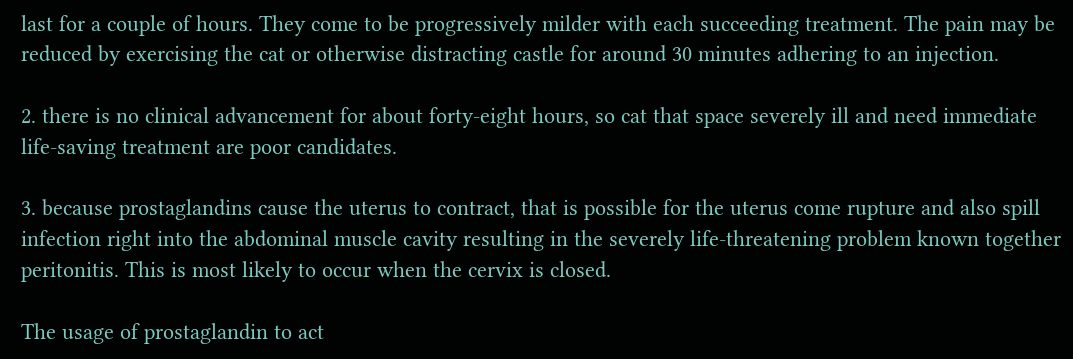last for a couple of hours. They come to be progressively milder with each succeeding treatment. The pain may be reduced by exercising the cat or otherwise distracting castle for around 30 minutes adhering to an injection.

2. there is no clinical advancement for about forty-eight hours, so cat that space severely ill and need immediate life-saving treatment are poor candidates.

3. because prostaglandins cause the uterus to contract, that is possible for the uterus come rupture and also spill infection right into the abdominal muscle cavity resulting in the severely life-threatening problem known together peritonitis. This is most likely to occur when the cervix is closed.

The usage of prostaglandin to act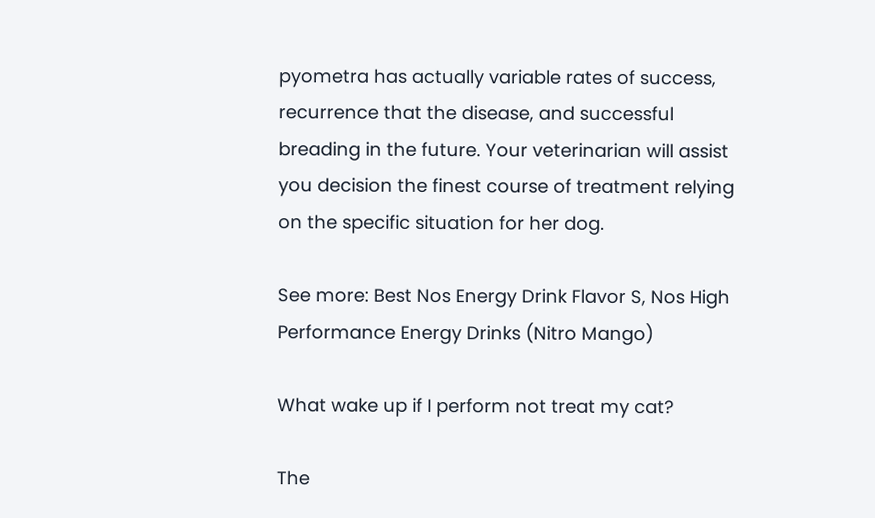pyometra has actually variable rates of success, recurrence that the disease, and successful breading in the future. Your veterinarian will assist you decision the finest course of treatment relying on the specific situation for her dog.

See more: Best Nos Energy Drink Flavor S, Nos High Performance Energy Drinks (Nitro Mango)

What wake up if I perform not treat my cat?

The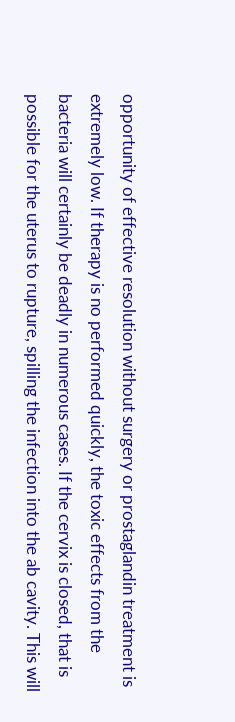opportunity of effective resolution without surgery or prostaglandin treatment is extremely low. If therapy is no performed quickly, the toxic effects from the bacteria will certainly be deadly in numerous cases. If the cervix is closed, that is possible for the uterus to rupture, spilling the infection into the ab cavity. This will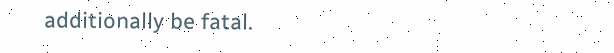additionally be fatal.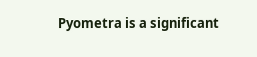Pyometra is a significant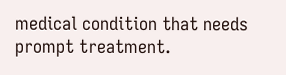medical condition that needs prompt treatment.